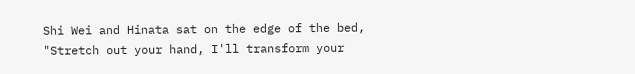Shi Wei and Hinata sat on the edge of the bed, "Stretch out your hand, I'll transform your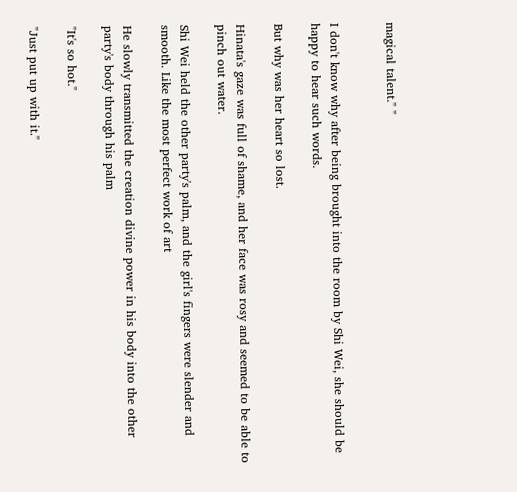magical talent." "


I don't know why after being brought into the room by Shi Wei, she should be happy to hear such words.

But why was her heart so lost.

Hinata's gaze was full of shame, and her face was rosy and seemed to be able to pinch out water.

Shi Wei held the other party's palm, and the girl's fingers were slender and smooth. Like the most perfect work of art

He slowly transmitted the creation divine power in his body into the other party's body through his palm

"It's so hot."

"Just put up with it."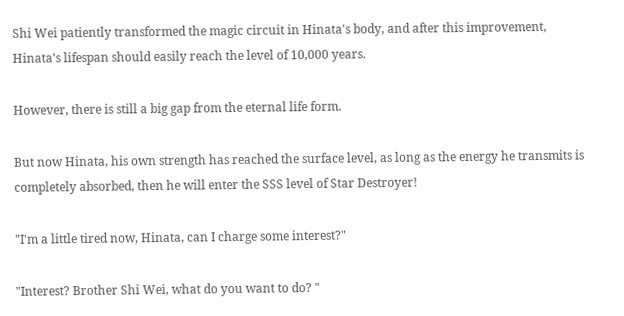Shi Wei patiently transformed the magic circuit in Hinata's body, and after this improvement, Hinata's lifespan should easily reach the level of 10,000 years.

However, there is still a big gap from the eternal life form.

But now Hinata, his own strength has reached the surface level, as long as the energy he transmits is completely absorbed, then he will enter the SSS level of Star Destroyer!

"I'm a little tired now, Hinata, can I charge some interest?"

"Interest? Brother Shi Wei, what do you want to do? "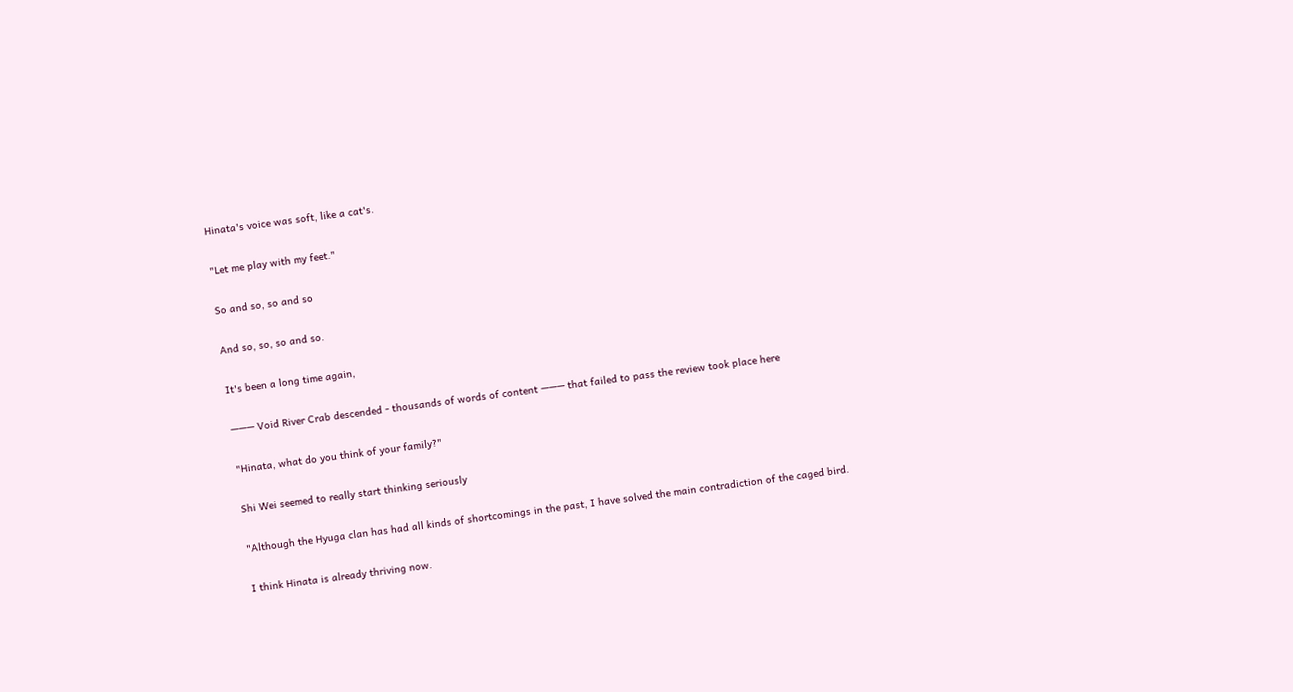Hinata's voice was soft, like a cat's.

"Let me play with my feet."

So and so, so and so

And so, so, so and so.

It's been a long time again,

——— Void River Crab descended - thousands of words of content ——— that failed to pass the review took place here

"Hinata, what do you think of your family?"

Shi Wei seemed to really start thinking seriously

"Although the Hyuga clan has had all kinds of shortcomings in the past, I have solved the main contradiction of the caged bird.

I think Hinata is already thriving now.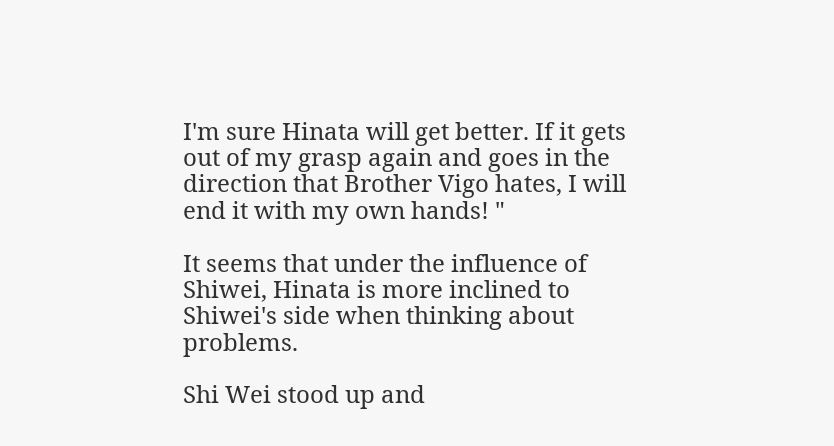I'm sure Hinata will get better. If it gets out of my grasp again and goes in the direction that Brother Vigo hates, I will end it with my own hands! "

It seems that under the influence of Shiwei, Hinata is more inclined to Shiwei's side when thinking about problems.

Shi Wei stood up and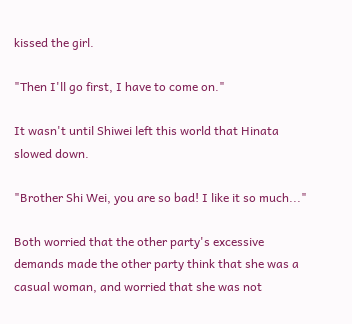kissed the girl.

"Then I'll go first, I have to come on."

It wasn't until Shiwei left this world that Hinata slowed down.

"Brother Shi Wei, you are so bad! I like it so much..."

Both worried that the other party's excessive demands made the other party think that she was a casual woman, and worried that she was not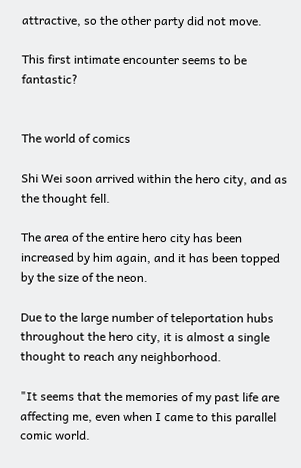attractive, so the other party did not move.

This first intimate encounter seems to be fantastic?


The world of comics

Shi Wei soon arrived within the hero city, and as the thought fell.

The area of the entire hero city has been increased by him again, and it has been topped by the size of the neon.

Due to the large number of teleportation hubs throughout the hero city, it is almost a single thought to reach any neighborhood.

"It seems that the memories of my past life are affecting me, even when I came to this parallel comic world.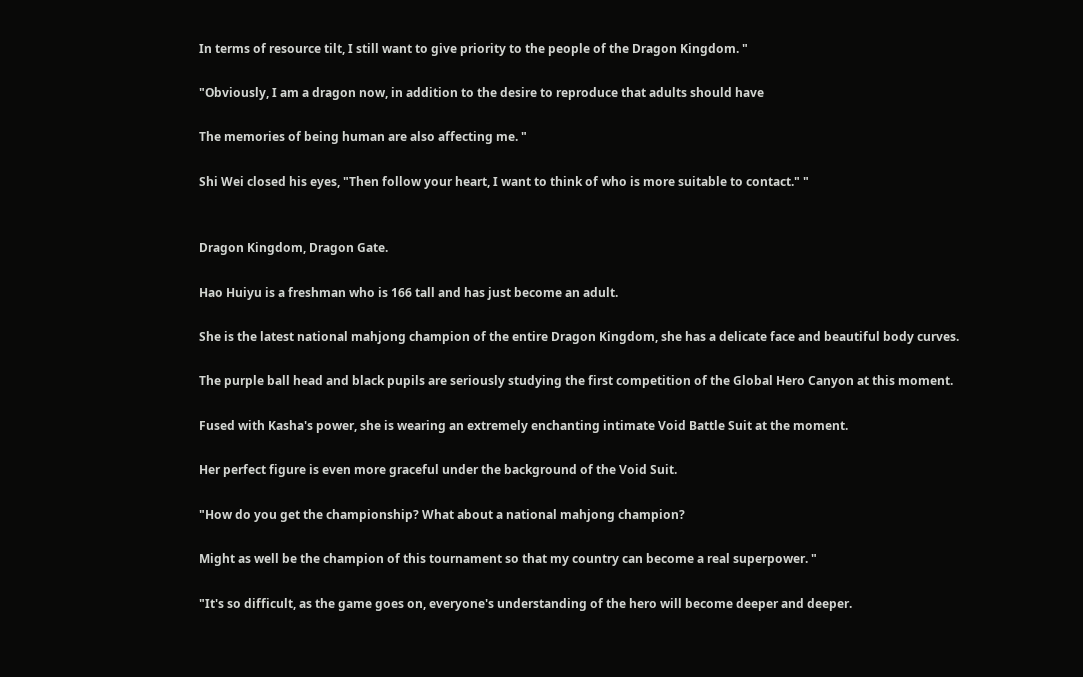In terms of resource tilt, I still want to give priority to the people of the Dragon Kingdom. "

"Obviously, I am a dragon now, in addition to the desire to reproduce that adults should have

The memories of being human are also affecting me. "

Shi Wei closed his eyes, "Then follow your heart, I want to think of who is more suitable to contact." "


Dragon Kingdom, Dragon Gate.

Hao Huiyu is a freshman who is 166 tall and has just become an adult.

She is the latest national mahjong champion of the entire Dragon Kingdom, she has a delicate face and beautiful body curves.

The purple ball head and black pupils are seriously studying the first competition of the Global Hero Canyon at this moment.

Fused with Kasha's power, she is wearing an extremely enchanting intimate Void Battle Suit at the moment.

Her perfect figure is even more graceful under the background of the Void Suit.

"How do you get the championship? What about a national mahjong champion?

Might as well be the champion of this tournament so that my country can become a real superpower. "

"It's so difficult, as the game goes on, everyone's understanding of the hero will become deeper and deeper.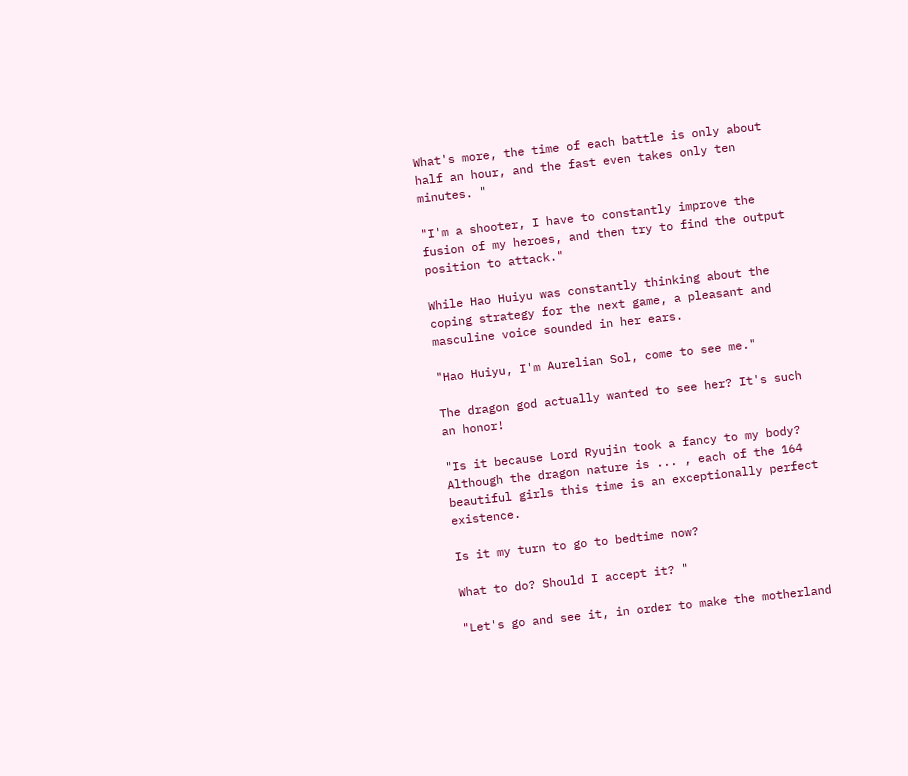What's more, the time of each battle is only about half an hour, and the fast even takes only ten minutes. "

"I'm a shooter, I have to constantly improve the fusion of my heroes, and then try to find the output position to attack."

While Hao Huiyu was constantly thinking about the coping strategy for the next game, a pleasant and masculine voice sounded in her ears.

"Hao Huiyu, I'm Aurelian Sol, come to see me."

The dragon god actually wanted to see her? It's such an honor!

"Is it because Lord Ryujin took a fancy to my body? Although the dragon nature is ... , each of the 164 beautiful girls this time is an exceptionally perfect existence.

Is it my turn to go to bedtime now?

What to do? Should I accept it? "

"Let's go and see it, in order to make the motherland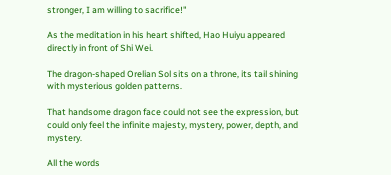stronger, I am willing to sacrifice!"

As the meditation in his heart shifted, Hao Huiyu appeared directly in front of Shi Wei.

The dragon-shaped Orelian Sol sits on a throne, its tail shining with mysterious golden patterns.

That handsome dragon face could not see the expression, but could only feel the infinite majesty, mystery, power, depth, and mystery.

All the words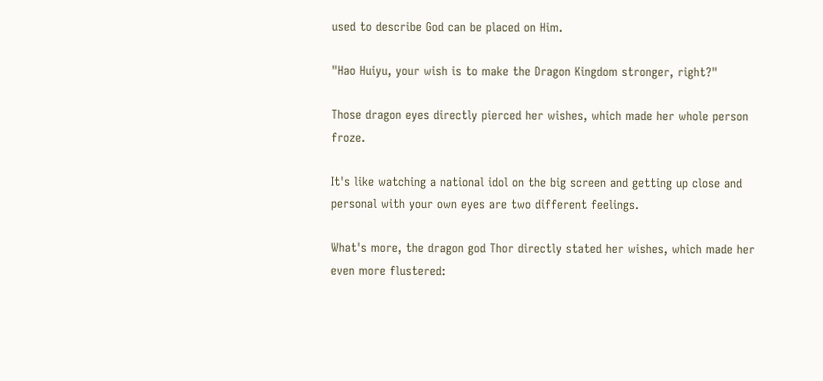used to describe God can be placed on Him.

"Hao Huiyu, your wish is to make the Dragon Kingdom stronger, right?"

Those dragon eyes directly pierced her wishes, which made her whole person froze.

It's like watching a national idol on the big screen and getting up close and personal with your own eyes are two different feelings.

What's more, the dragon god Thor directly stated her wishes, which made her even more flustered: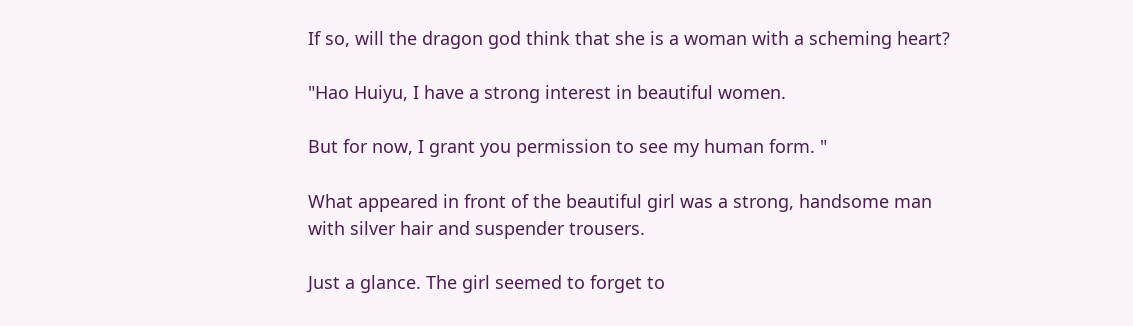If so, will the dragon god think that she is a woman with a scheming heart?

"Hao Huiyu, I have a strong interest in beautiful women.

But for now, I grant you permission to see my human form. "

What appeared in front of the beautiful girl was a strong, handsome man with silver hair and suspender trousers.

Just a glance. The girl seemed to forget to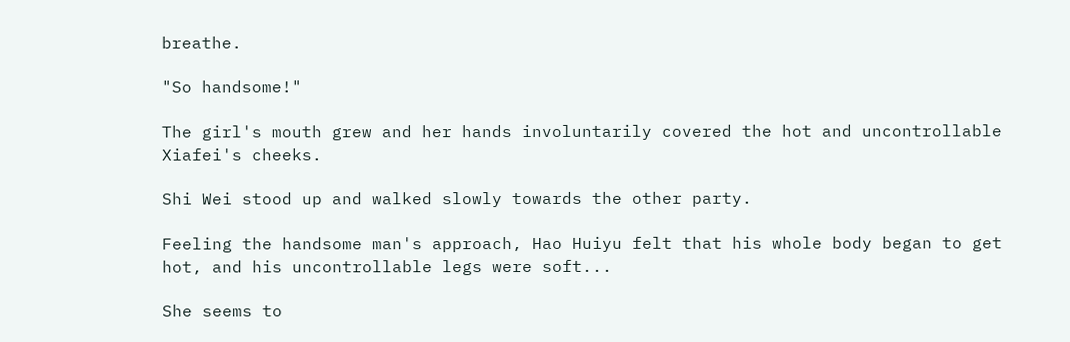breathe.

"So handsome!"

The girl's mouth grew and her hands involuntarily covered the hot and uncontrollable Xiafei's cheeks.

Shi Wei stood up and walked slowly towards the other party.

Feeling the handsome man's approach, Hao Huiyu felt that his whole body began to get hot, and his uncontrollable legs were soft...

She seems to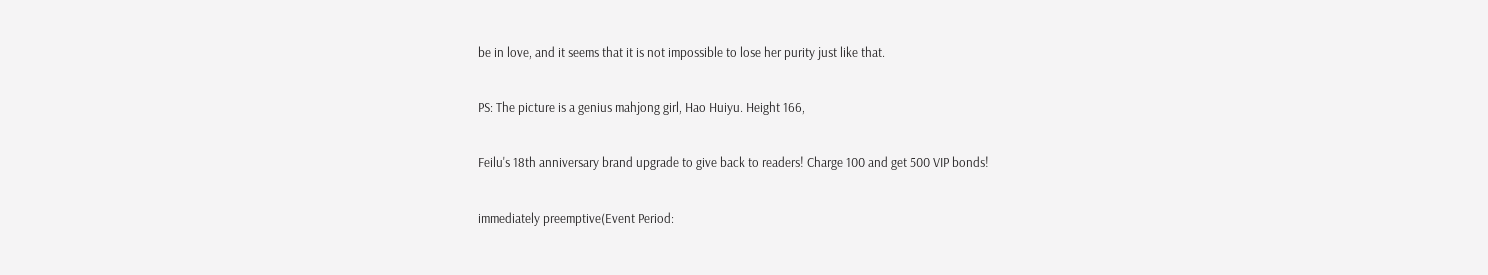be in love, and it seems that it is not impossible to lose her purity just like that.

PS: The picture is a genius mahjong girl, Hao Huiyu. Height 166,

Feilu's 18th anniversary brand upgrade to give back to readers! Charge 100 and get 500 VIP bonds!

immediately preemptive(Event Period: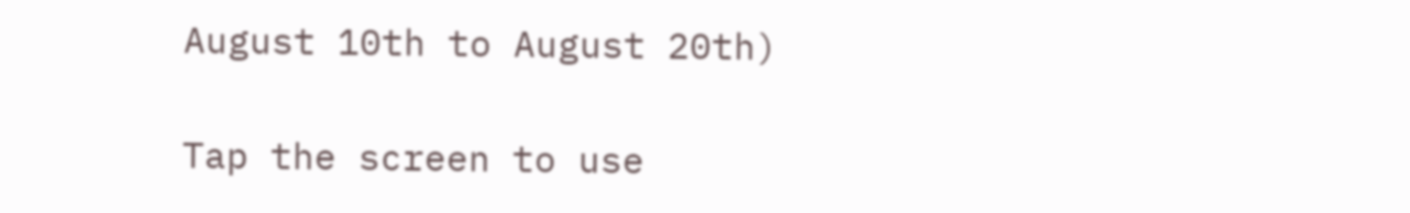August 10th to August 20th)

Tap the screen to use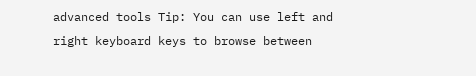advanced tools Tip: You can use left and right keyboard keys to browse between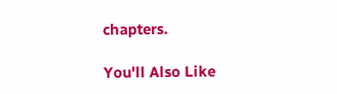chapters.

You'll Also Like